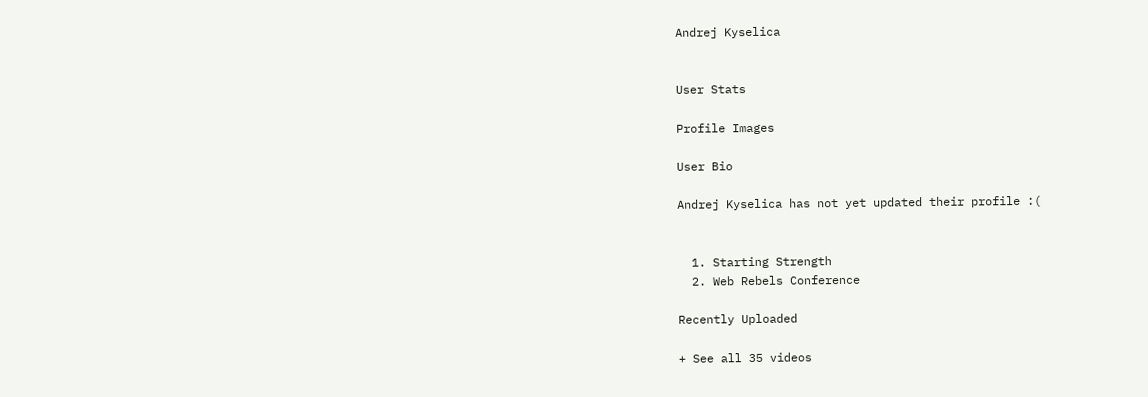Andrej Kyselica


User Stats

Profile Images

User Bio

Andrej Kyselica has not yet updated their profile :(


  1. Starting Strength
  2. Web Rebels Conference

Recently Uploaded

+ See all 35 videos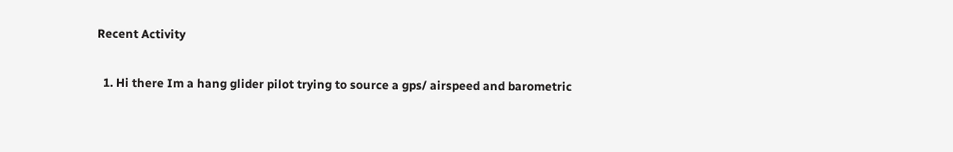Recent Activity

  1. Hi there Im a hang glider pilot trying to source a gps/ airspeed and barometric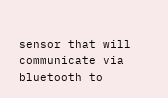sensor that will communicate via bluetooth to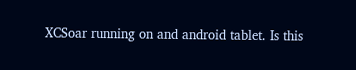XCSoar running on and android tablet. Is this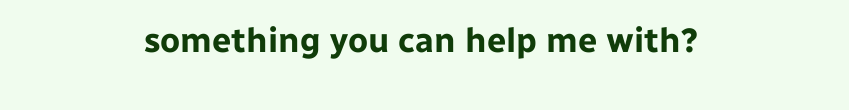something you can help me with?